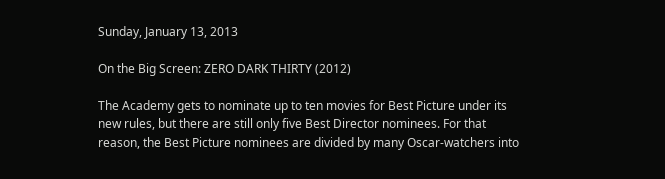Sunday, January 13, 2013

On the Big Screen: ZERO DARK THIRTY (2012)

The Academy gets to nominate up to ten movies for Best Picture under its new rules, but there are still only five Best Director nominees. For that reason, the Best Picture nominees are divided by many Oscar-watchers into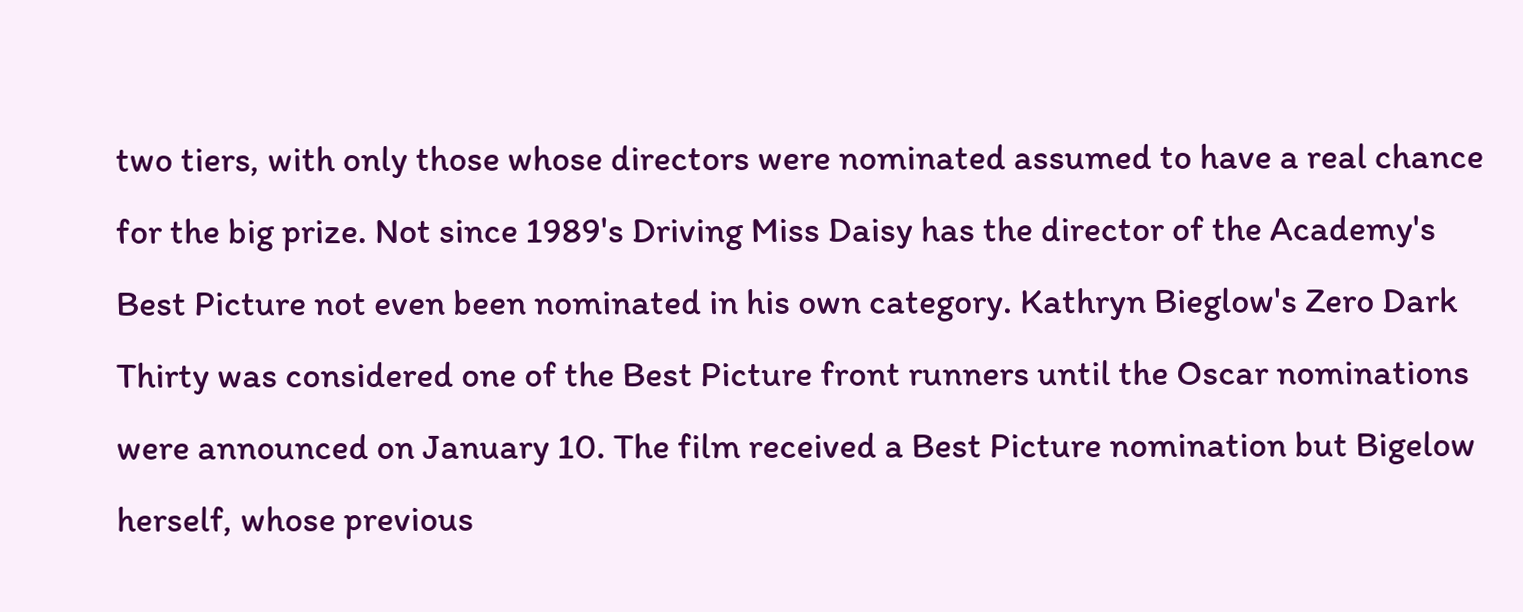two tiers, with only those whose directors were nominated assumed to have a real chance for the big prize. Not since 1989's Driving Miss Daisy has the director of the Academy's Best Picture not even been nominated in his own category. Kathryn Bieglow's Zero Dark Thirty was considered one of the Best Picture front runners until the Oscar nominations were announced on January 10. The film received a Best Picture nomination but Bigelow herself, whose previous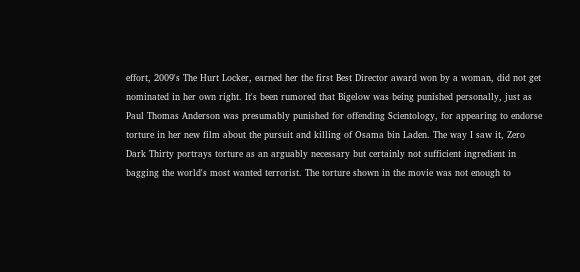effort, 2009's The Hurt Locker, earned her the first Best Director award won by a woman, did not get nominated in her own right. It's been rumored that Bigelow was being punished personally, just as Paul Thomas Anderson was presumably punished for offending Scientology, for appearing to endorse torture in her new film about the pursuit and killing of Osama bin Laden. The way I saw it, Zero Dark Thirty portrays torture as an arguably necessary but certainly not sufficient ingredient in bagging the world's most wanted terrorist. The torture shown in the movie was not enough to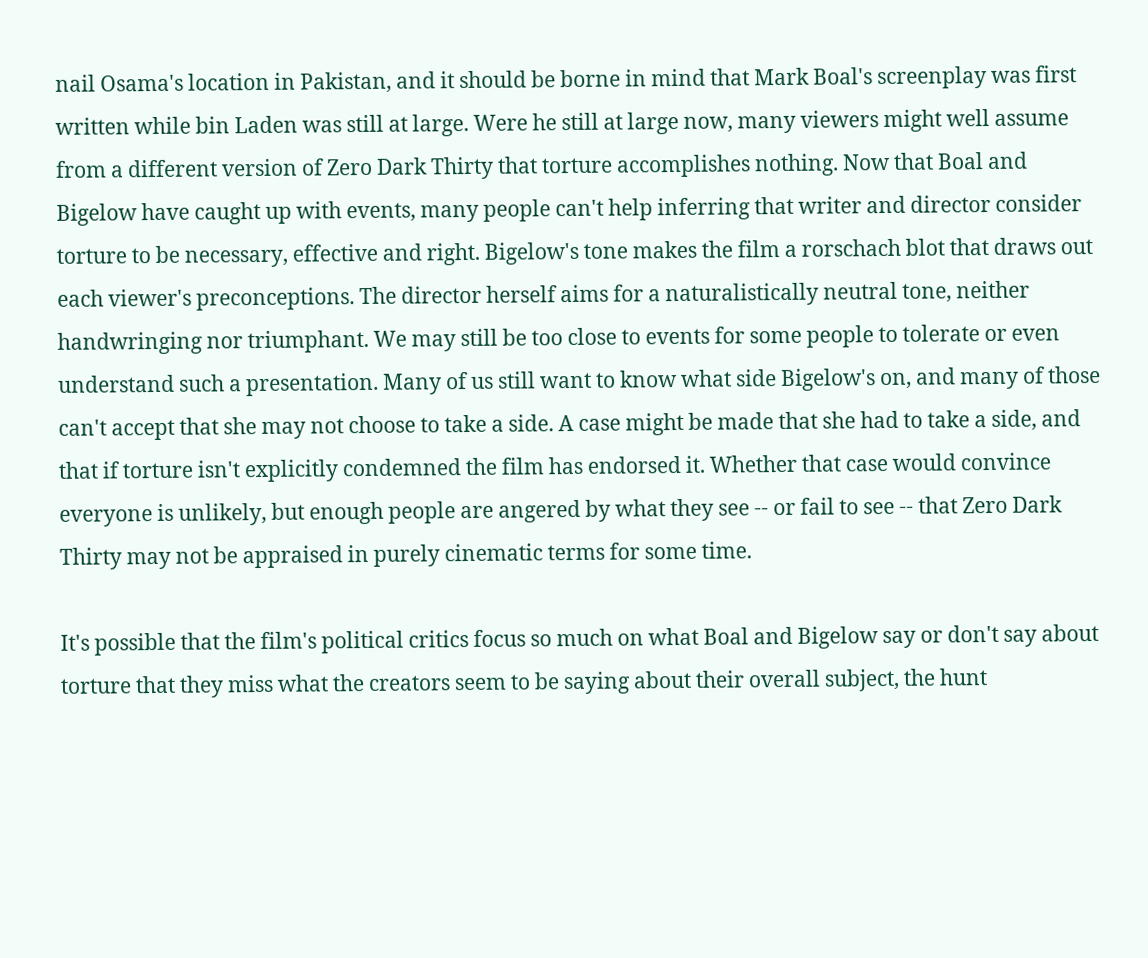nail Osama's location in Pakistan, and it should be borne in mind that Mark Boal's screenplay was first written while bin Laden was still at large. Were he still at large now, many viewers might well assume from a different version of Zero Dark Thirty that torture accomplishes nothing. Now that Boal and Bigelow have caught up with events, many people can't help inferring that writer and director consider torture to be necessary, effective and right. Bigelow's tone makes the film a rorschach blot that draws out each viewer's preconceptions. The director herself aims for a naturalistically neutral tone, neither handwringing nor triumphant. We may still be too close to events for some people to tolerate or even understand such a presentation. Many of us still want to know what side Bigelow's on, and many of those can't accept that she may not choose to take a side. A case might be made that she had to take a side, and that if torture isn't explicitly condemned the film has endorsed it. Whether that case would convince everyone is unlikely, but enough people are angered by what they see -- or fail to see -- that Zero Dark Thirty may not be appraised in purely cinematic terms for some time.

It's possible that the film's political critics focus so much on what Boal and Bigelow say or don't say about torture that they miss what the creators seem to be saying about their overall subject, the hunt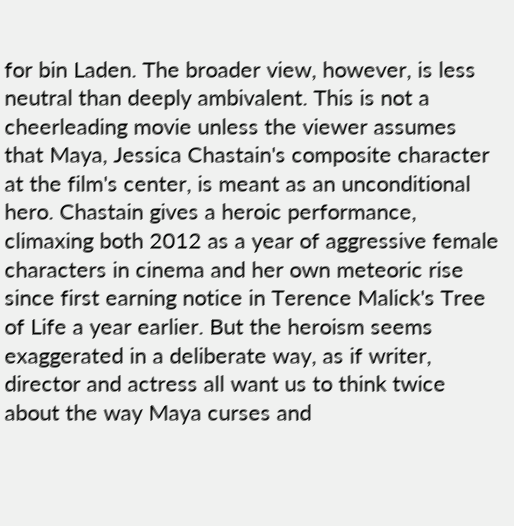for bin Laden. The broader view, however, is less neutral than deeply ambivalent. This is not a cheerleading movie unless the viewer assumes that Maya, Jessica Chastain's composite character at the film's center, is meant as an unconditional hero. Chastain gives a heroic performance, climaxing both 2012 as a year of aggressive female characters in cinema and her own meteoric rise since first earning notice in Terence Malick's Tree of Life a year earlier. But the heroism seems exaggerated in a deliberate way, as if writer, director and actress all want us to think twice about the way Maya curses and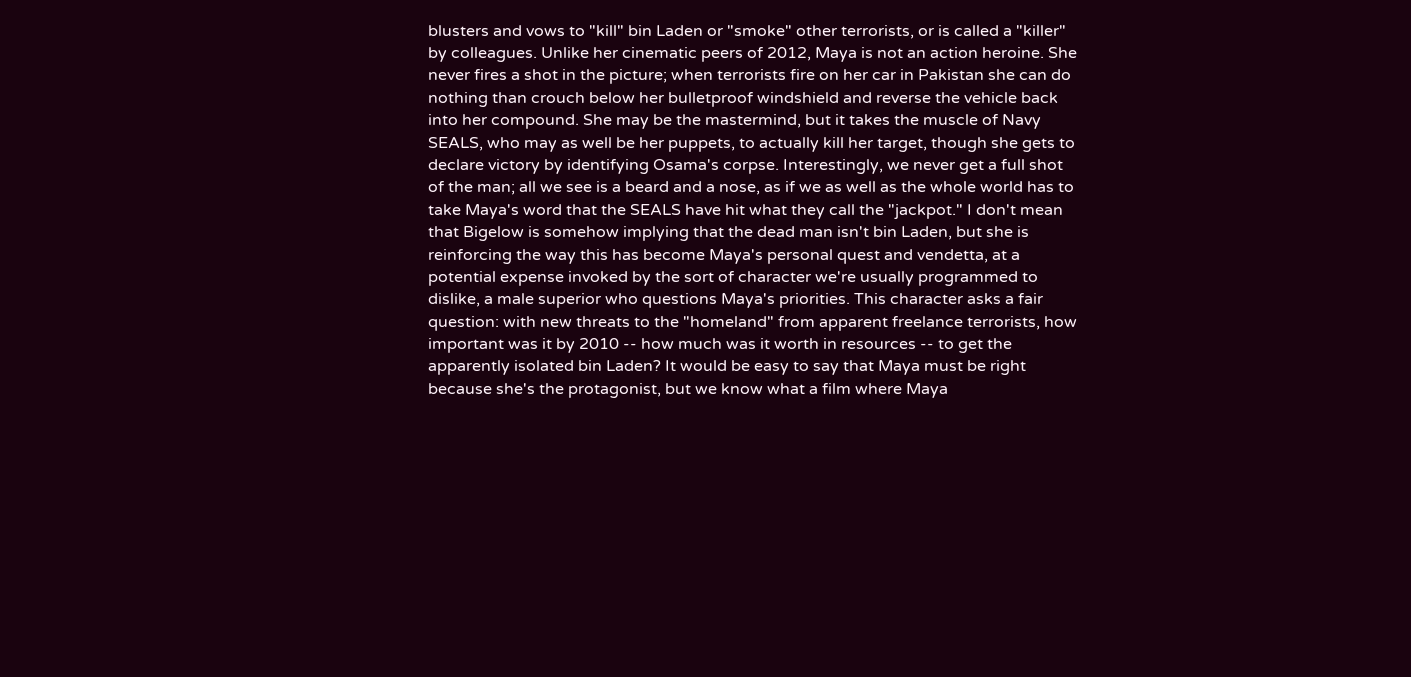blusters and vows to "kill" bin Laden or "smoke" other terrorists, or is called a "killer" by colleagues. Unlike her cinematic peers of 2012, Maya is not an action heroine. She never fires a shot in the picture; when terrorists fire on her car in Pakistan she can do nothing than crouch below her bulletproof windshield and reverse the vehicle back into her compound. She may be the mastermind, but it takes the muscle of Navy SEALS, who may as well be her puppets, to actually kill her target, though she gets to declare victory by identifying Osama's corpse. Interestingly, we never get a full shot of the man; all we see is a beard and a nose, as if we as well as the whole world has to take Maya's word that the SEALS have hit what they call the "jackpot." I don't mean that Bigelow is somehow implying that the dead man isn't bin Laden, but she is reinforcing the way this has become Maya's personal quest and vendetta, at a potential expense invoked by the sort of character we're usually programmed to dislike, a male superior who questions Maya's priorities. This character asks a fair question: with new threats to the "homeland" from apparent freelance terrorists, how important was it by 2010 -- how much was it worth in resources -- to get the apparently isolated bin Laden? It would be easy to say that Maya must be right because she's the protagonist, but we know what a film where Maya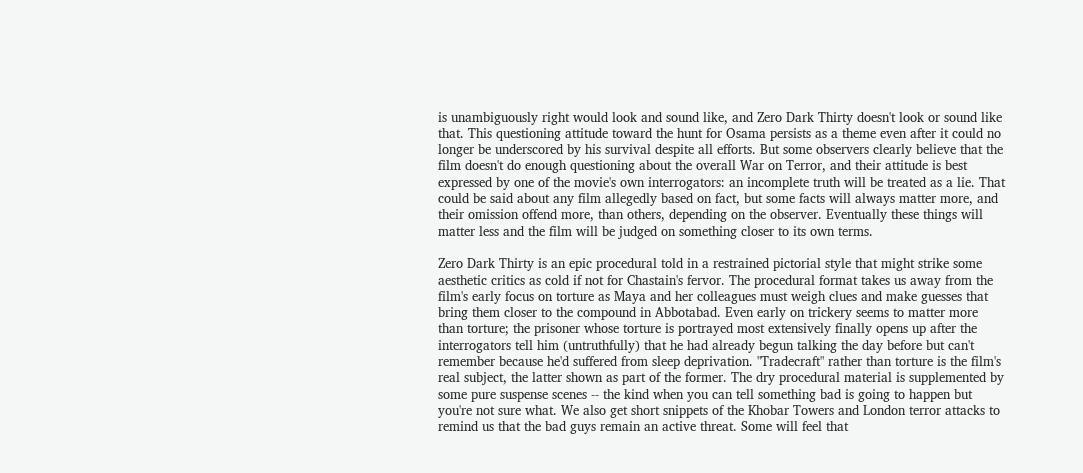is unambiguously right would look and sound like, and Zero Dark Thirty doesn't look or sound like that. This questioning attitude toward the hunt for Osama persists as a theme even after it could no longer be underscored by his survival despite all efforts. But some observers clearly believe that the film doesn't do enough questioning about the overall War on Terror, and their attitude is best expressed by one of the movie's own interrogators: an incomplete truth will be treated as a lie. That could be said about any film allegedly based on fact, but some facts will always matter more, and their omission offend more, than others, depending on the observer. Eventually these things will matter less and the film will be judged on something closer to its own terms.

Zero Dark Thirty is an epic procedural told in a restrained pictorial style that might strike some aesthetic critics as cold if not for Chastain's fervor. The procedural format takes us away from the film's early focus on torture as Maya and her colleagues must weigh clues and make guesses that bring them closer to the compound in Abbotabad. Even early on trickery seems to matter more than torture; the prisoner whose torture is portrayed most extensively finally opens up after the interrogators tell him (untruthfully) that he had already begun talking the day before but can't remember because he'd suffered from sleep deprivation. "Tradecraft" rather than torture is the film's real subject, the latter shown as part of the former. The dry procedural material is supplemented by some pure suspense scenes -- the kind when you can tell something bad is going to happen but you're not sure what. We also get short snippets of the Khobar Towers and London terror attacks to remind us that the bad guys remain an active threat. Some will feel that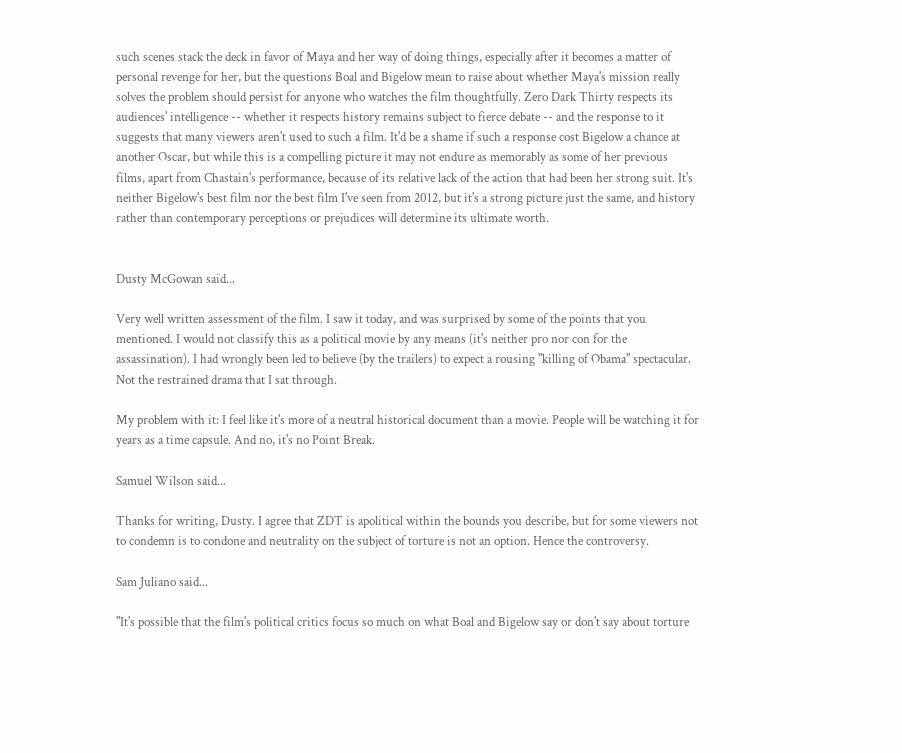such scenes stack the deck in favor of Maya and her way of doing things, especially after it becomes a matter of personal revenge for her, but the questions Boal and Bigelow mean to raise about whether Maya's mission really solves the problem should persist for anyone who watches the film thoughtfully. Zero Dark Thirty respects its audiences' intelligence -- whether it respects history remains subject to fierce debate -- and the response to it suggests that many viewers aren't used to such a film. It'd be a shame if such a response cost Bigelow a chance at another Oscar, but while this is a compelling picture it may not endure as memorably as some of her previous films, apart from Chastain's performance, because of its relative lack of the action that had been her strong suit. It's neither Bigelow's best film nor the best film I've seen from 2012, but it's a strong picture just the same, and history rather than contemporary perceptions or prejudices will determine its ultimate worth.


Dusty McGowan said...

Very well written assessment of the film. I saw it today, and was surprised by some of the points that you mentioned. I would not classify this as a political movie by any means (it's neither pro nor con for the assassination). I had wrongly been led to believe (by the trailers) to expect a rousing "killing of Obama" spectacular. Not the restrained drama that I sat through.

My problem with it: I feel like it's more of a neutral historical document than a movie. People will be watching it for years as a time capsule. And no, it's no Point Break.

Samuel Wilson said...

Thanks for writing, Dusty. I agree that ZDT is apolitical within the bounds you describe, but for some viewers not to condemn is to condone and neutrality on the subject of torture is not an option. Hence the controversy.

Sam Juliano said...

"It's possible that the film's political critics focus so much on what Boal and Bigelow say or don't say about torture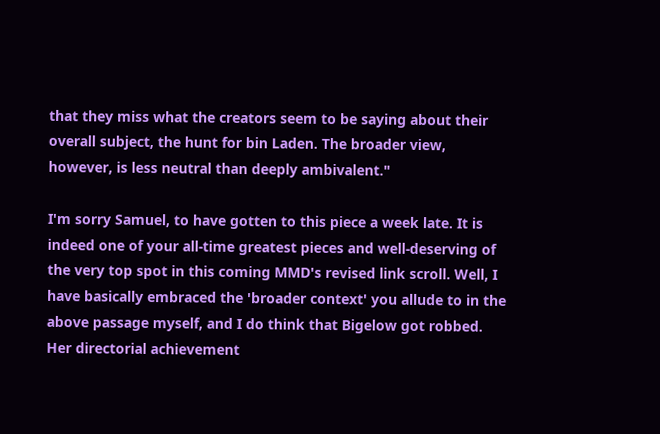that they miss what the creators seem to be saying about their overall subject, the hunt for bin Laden. The broader view, however, is less neutral than deeply ambivalent."

I'm sorry Samuel, to have gotten to this piece a week late. It is indeed one of your all-time greatest pieces and well-deserving of the very top spot in this coming MMD's revised link scroll. Well, I have basically embraced the 'broader context' you allude to in the above passage myself, and I do think that Bigelow got robbed. Her directorial achievement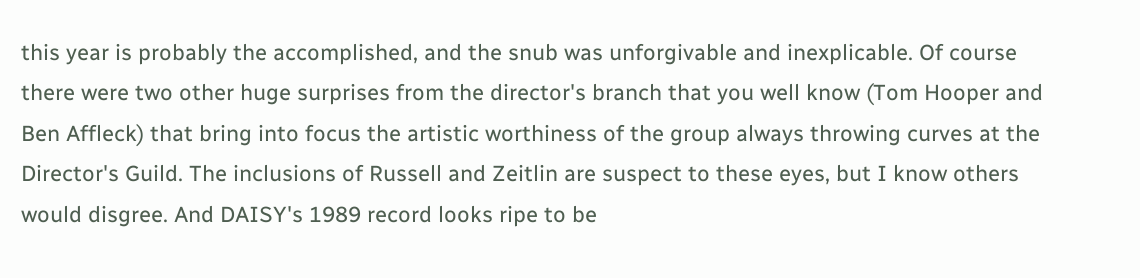this year is probably the accomplished, and the snub was unforgivable and inexplicable. Of course there were two other huge surprises from the director's branch that you well know (Tom Hooper and Ben Affleck) that bring into focus the artistic worthiness of the group always throwing curves at the Director's Guild. The inclusions of Russell and Zeitlin are suspect to these eyes, but I know others would disgree. And DAISY's 1989 record looks ripe to be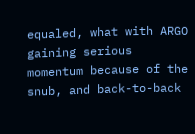equaled, what with ARGO gaining serious momentum because of the snub, and back-to-back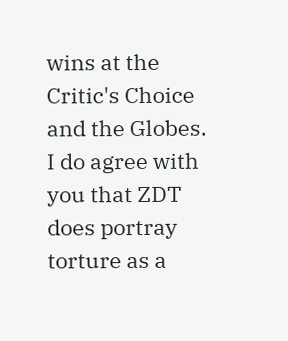wins at the Critic's Choice and the Globes. I do agree with you that ZDT does portray torture as a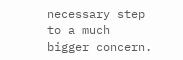necessary step to a much bigger concern.